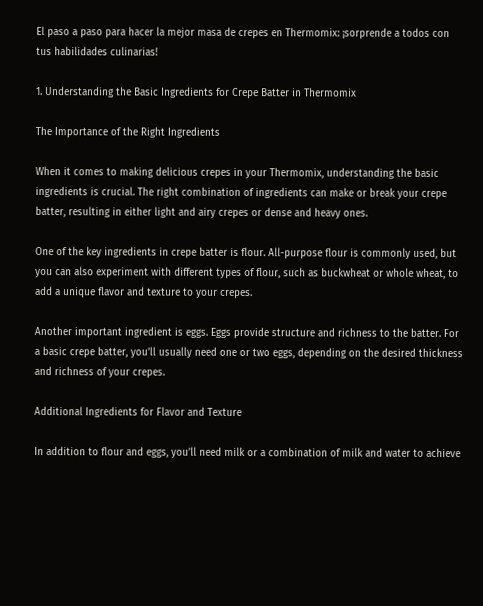El paso a paso para hacer la mejor masa de crepes en Thermomix: ¡sorprende a todos con tus habilidades culinarias!

1. Understanding the Basic Ingredients for Crepe Batter in Thermomix

The Importance of the Right Ingredients

When it comes to making delicious crepes in your Thermomix, understanding the basic ingredients is crucial. The right combination of ingredients can make or break your crepe batter, resulting in either light and airy crepes or dense and heavy ones.

One of the key ingredients in crepe batter is flour. All-purpose flour is commonly used, but you can also experiment with different types of flour, such as buckwheat or whole wheat, to add a unique flavor and texture to your crepes.

Another important ingredient is eggs. Eggs provide structure and richness to the batter. For a basic crepe batter, you’ll usually need one or two eggs, depending on the desired thickness and richness of your crepes.

Additional Ingredients for Flavor and Texture

In addition to flour and eggs, you’ll need milk or a combination of milk and water to achieve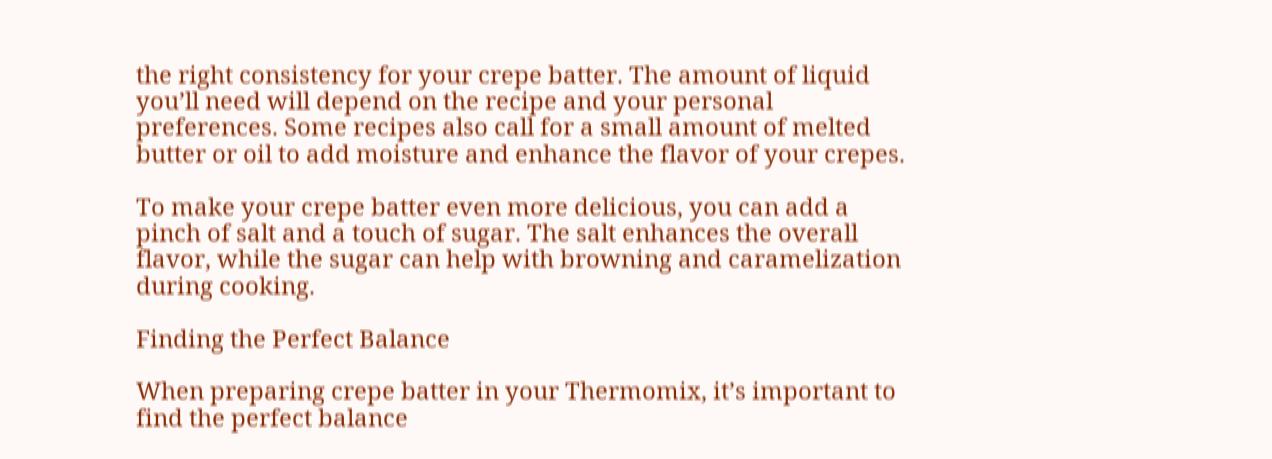the right consistency for your crepe batter. The amount of liquid you’ll need will depend on the recipe and your personal preferences. Some recipes also call for a small amount of melted butter or oil to add moisture and enhance the flavor of your crepes.

To make your crepe batter even more delicious, you can add a pinch of salt and a touch of sugar. The salt enhances the overall flavor, while the sugar can help with browning and caramelization during cooking.

Finding the Perfect Balance

When preparing crepe batter in your Thermomix, it’s important to find the perfect balance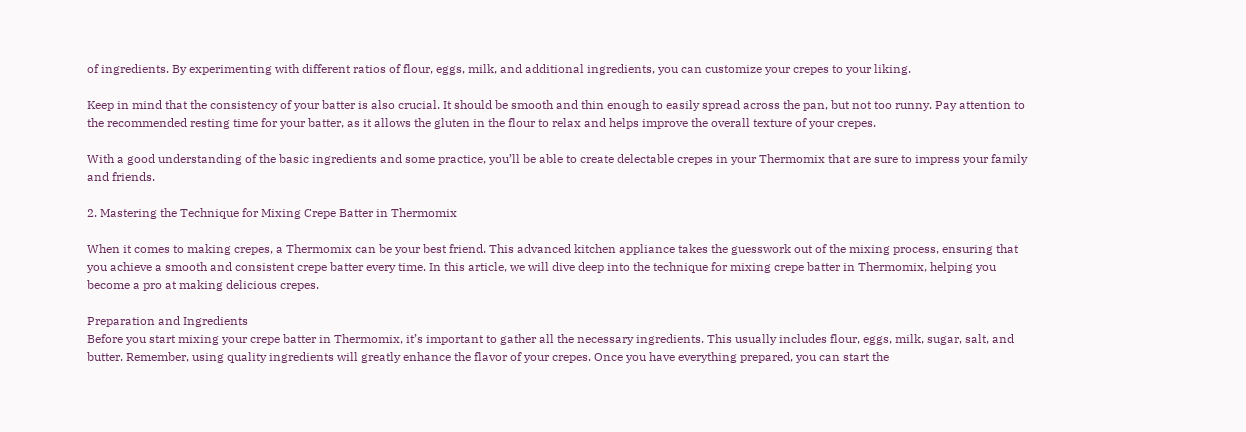of ingredients. By experimenting with different ratios of flour, eggs, milk, and additional ingredients, you can customize your crepes to your liking.

Keep in mind that the consistency of your batter is also crucial. It should be smooth and thin enough to easily spread across the pan, but not too runny. Pay attention to the recommended resting time for your batter, as it allows the gluten in the flour to relax and helps improve the overall texture of your crepes.

With a good understanding of the basic ingredients and some practice, you’ll be able to create delectable crepes in your Thermomix that are sure to impress your family and friends.

2. Mastering the Technique for Mixing Crepe Batter in Thermomix

When it comes to making crepes, a Thermomix can be your best friend. This advanced kitchen appliance takes the guesswork out of the mixing process, ensuring that you achieve a smooth and consistent crepe batter every time. In this article, we will dive deep into the technique for mixing crepe batter in Thermomix, helping you become a pro at making delicious crepes.

Preparation and Ingredients
Before you start mixing your crepe batter in Thermomix, it’s important to gather all the necessary ingredients. This usually includes flour, eggs, milk, sugar, salt, and butter. Remember, using quality ingredients will greatly enhance the flavor of your crepes. Once you have everything prepared, you can start the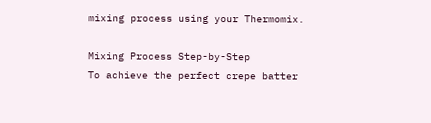mixing process using your Thermomix.

Mixing Process Step-by-Step
To achieve the perfect crepe batter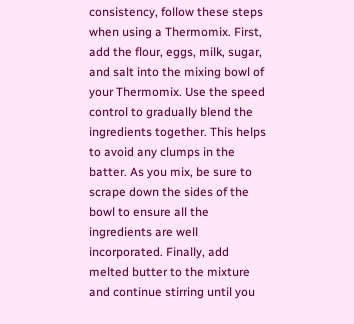consistency, follow these steps when using a Thermomix. First, add the flour, eggs, milk, sugar, and salt into the mixing bowl of your Thermomix. Use the speed control to gradually blend the ingredients together. This helps to avoid any clumps in the batter. As you mix, be sure to scrape down the sides of the bowl to ensure all the ingredients are well incorporated. Finally, add melted butter to the mixture and continue stirring until you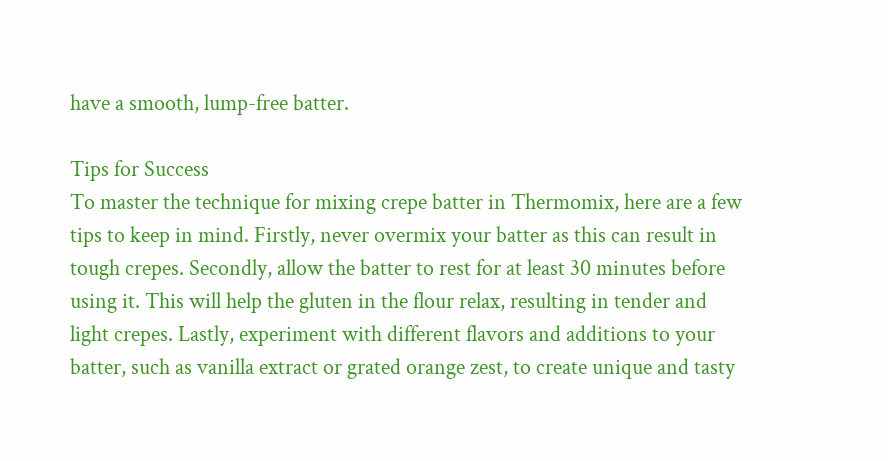have a smooth, lump-free batter.

Tips for Success
To master the technique for mixing crepe batter in Thermomix, here are a few tips to keep in mind. Firstly, never overmix your batter as this can result in tough crepes. Secondly, allow the batter to rest for at least 30 minutes before using it. This will help the gluten in the flour relax, resulting in tender and light crepes. Lastly, experiment with different flavors and additions to your batter, such as vanilla extract or grated orange zest, to create unique and tasty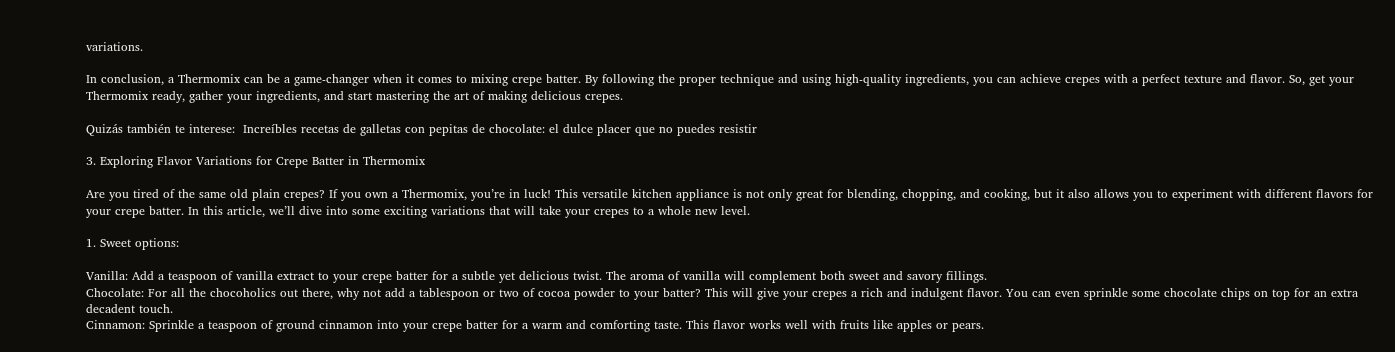variations.

In conclusion, a Thermomix can be a game-changer when it comes to mixing crepe batter. By following the proper technique and using high-quality ingredients, you can achieve crepes with a perfect texture and flavor. So, get your Thermomix ready, gather your ingredients, and start mastering the art of making delicious crepes.

Quizás también te interese:  Increíbles recetas de galletas con pepitas de chocolate: el dulce placer que no puedes resistir

3. Exploring Flavor Variations for Crepe Batter in Thermomix

Are you tired of the same old plain crepes? If you own a Thermomix, you’re in luck! This versatile kitchen appliance is not only great for blending, chopping, and cooking, but it also allows you to experiment with different flavors for your crepe batter. In this article, we’ll dive into some exciting variations that will take your crepes to a whole new level.

1. Sweet options:

Vanilla: Add a teaspoon of vanilla extract to your crepe batter for a subtle yet delicious twist. The aroma of vanilla will complement both sweet and savory fillings.
Chocolate: For all the chocoholics out there, why not add a tablespoon or two of cocoa powder to your batter? This will give your crepes a rich and indulgent flavor. You can even sprinkle some chocolate chips on top for an extra decadent touch.
Cinnamon: Sprinkle a teaspoon of ground cinnamon into your crepe batter for a warm and comforting taste. This flavor works well with fruits like apples or pears.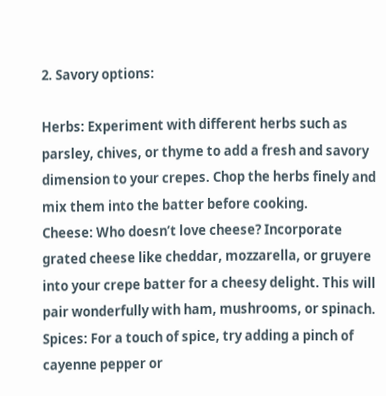2. Savory options:

Herbs: Experiment with different herbs such as parsley, chives, or thyme to add a fresh and savory dimension to your crepes. Chop the herbs finely and mix them into the batter before cooking.
Cheese: Who doesn’t love cheese? Incorporate grated cheese like cheddar, mozzarella, or gruyere into your crepe batter for a cheesy delight. This will pair wonderfully with ham, mushrooms, or spinach.
Spices: For a touch of spice, try adding a pinch of cayenne pepper or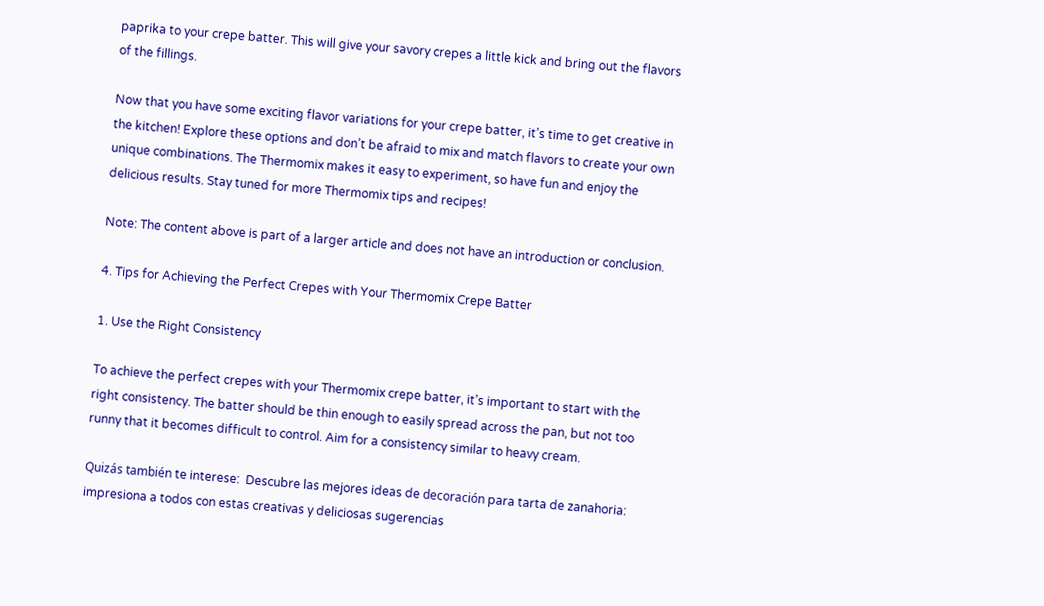paprika to your crepe batter. This will give your savory crepes a little kick and bring out the flavors of the fillings.

Now that you have some exciting flavor variations for your crepe batter, it’s time to get creative in the kitchen! Explore these options and don’t be afraid to mix and match flavors to create your own unique combinations. The Thermomix makes it easy to experiment, so have fun and enjoy the delicious results. Stay tuned for more Thermomix tips and recipes!

Note: The content above is part of a larger article and does not have an introduction or conclusion.

4. Tips for Achieving the Perfect Crepes with Your Thermomix Crepe Batter

1. Use the Right Consistency

To achieve the perfect crepes with your Thermomix crepe batter, it’s important to start with the right consistency. The batter should be thin enough to easily spread across the pan, but not too runny that it becomes difficult to control. Aim for a consistency similar to heavy cream.

Quizás también te interese:  Descubre las mejores ideas de decoración para tarta de zanahoria: impresiona a todos con estas creativas y deliciosas sugerencias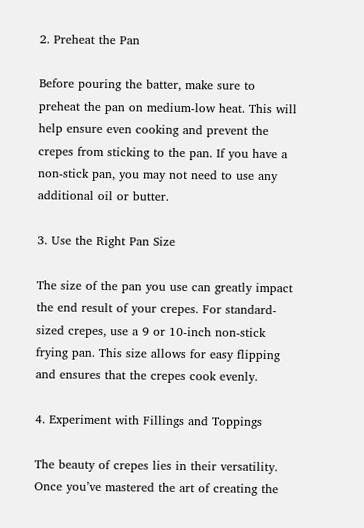2. Preheat the Pan

Before pouring the batter, make sure to preheat the pan on medium-low heat. This will help ensure even cooking and prevent the crepes from sticking to the pan. If you have a non-stick pan, you may not need to use any additional oil or butter.

3. Use the Right Pan Size

The size of the pan you use can greatly impact the end result of your crepes. For standard-sized crepes, use a 9 or 10-inch non-stick frying pan. This size allows for easy flipping and ensures that the crepes cook evenly.

4. Experiment with Fillings and Toppings

The beauty of crepes lies in their versatility. Once you’ve mastered the art of creating the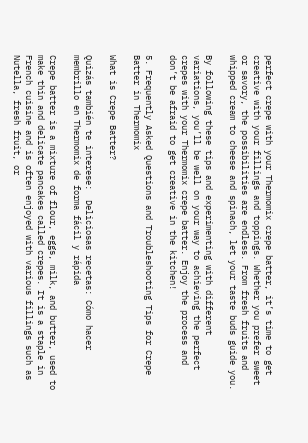perfect crepe with your Thermomix crepe batter, it’s time to get creative with your fillings and toppings. Whether you prefer sweet or savory, the possibilities are endless. From fresh fruits and whipped cream to cheese and spinach, let your taste buds guide you.

By following these tips and experimenting with different variations, you’ll be well on your way to achieving the perfect crepes with your Thermomix crepe batter. Enjoy the process and don’t be afraid to get creative in the kitchen!

5. Frequently Asked Questions and Troubleshooting Tips for Crepe Batter in Thermomix

What is Crepe Batter?

Quizás también te interese:  Deliciosas recetas: Cómo hacer membrillo en Thermomix de forma fácil y rápida

Crepe batter is a mixture of flour, eggs, milk, and butter, used to make thin and delicate pancakes called crepes. It is a staple in French cuisine and is often enjoyed with various fillings such as Nutella, fresh fruit, or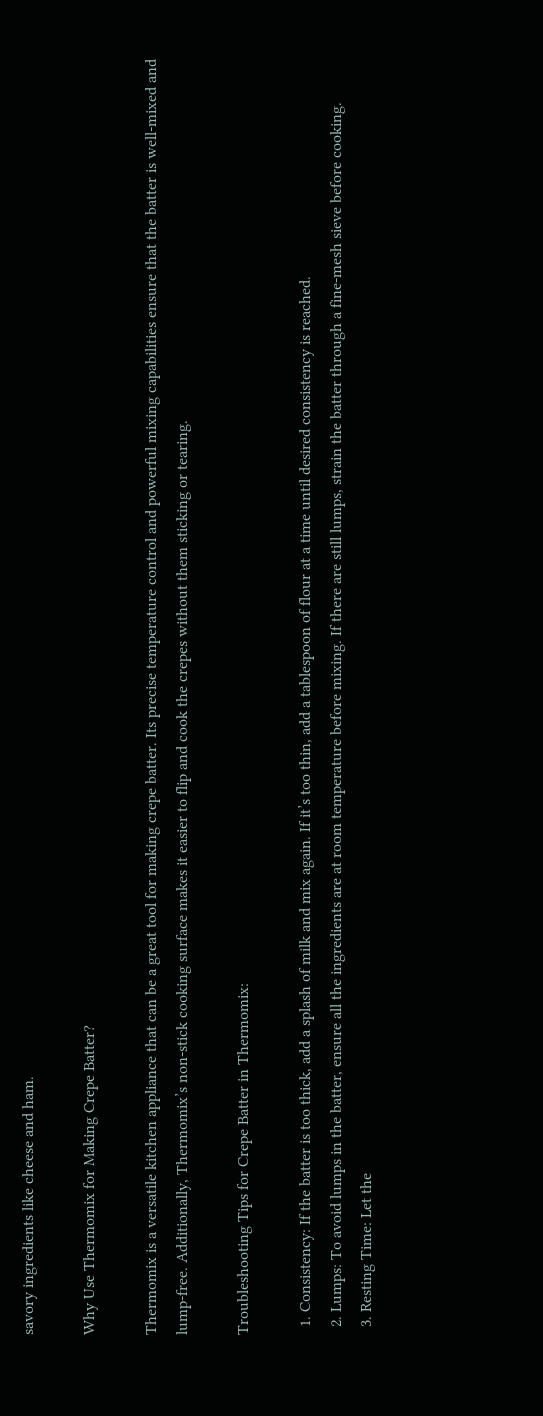savory ingredients like cheese and ham.

Why Use Thermomix for Making Crepe Batter?

Thermomix is a versatile kitchen appliance that can be a great tool for making crepe batter. Its precise temperature control and powerful mixing capabilities ensure that the batter is well-mixed and lump-free. Additionally, Thermomix’s non-stick cooking surface makes it easier to flip and cook the crepes without them sticking or tearing.

Troubleshooting Tips for Crepe Batter in Thermomix:

  1. Consistency: If the batter is too thick, add a splash of milk and mix again. If it’s too thin, add a tablespoon of flour at a time until desired consistency is reached.
  2. Lumps: To avoid lumps in the batter, ensure all the ingredients are at room temperature before mixing. If there are still lumps, strain the batter through a fine-mesh sieve before cooking.
  3. Resting Time: Let the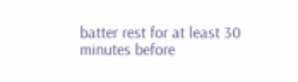batter rest for at least 30 minutes before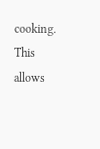cooking. This allows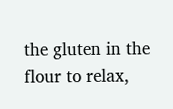the gluten in the flour to relax,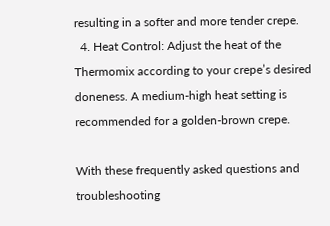resulting in a softer and more tender crepe.
  4. Heat Control: Adjust the heat of the Thermomix according to your crepe’s desired doneness. A medium-high heat setting is recommended for a golden-brown crepe.

With these frequently asked questions and troubleshooting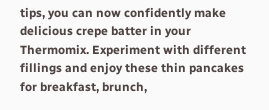tips, you can now confidently make delicious crepe batter in your Thermomix. Experiment with different fillings and enjoy these thin pancakes for breakfast, brunch,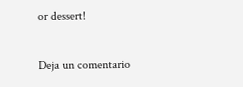or dessert!

Deja un comentario